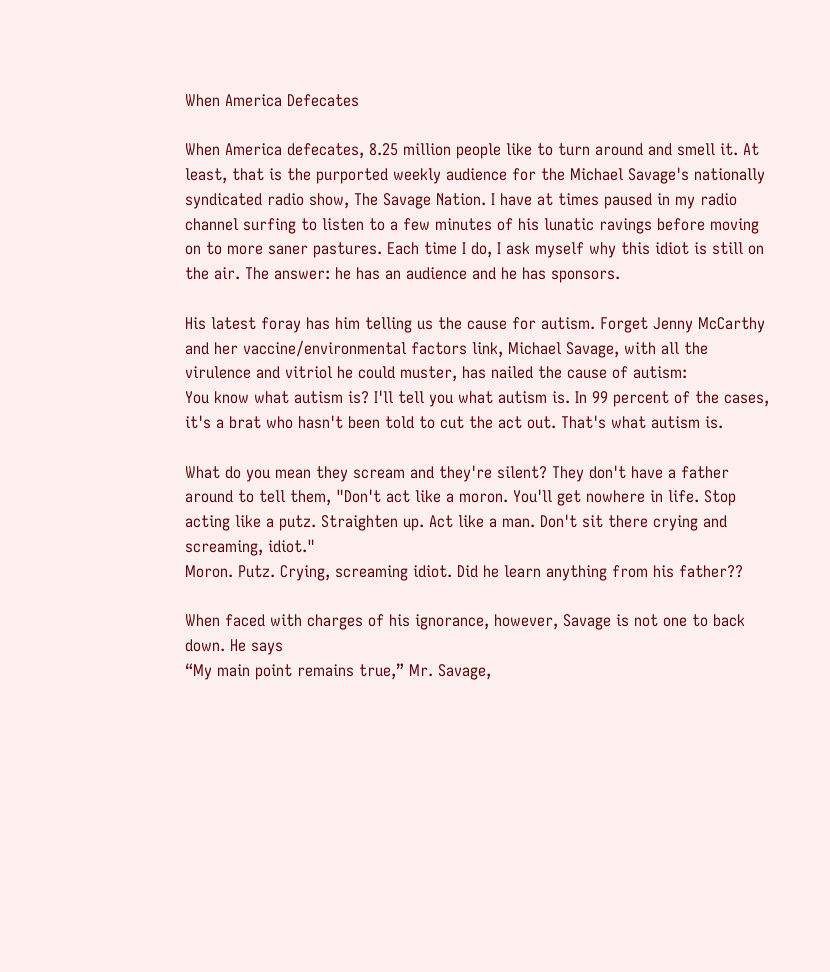When America Defecates

When America defecates, 8.25 million people like to turn around and smell it. At least, that is the purported weekly audience for the Michael Savage's nationally syndicated radio show, The Savage Nation. I have at times paused in my radio channel surfing to listen to a few minutes of his lunatic ravings before moving on to more saner pastures. Each time I do, I ask myself why this idiot is still on the air. The answer: he has an audience and he has sponsors.

His latest foray has him telling us the cause for autism. Forget Jenny McCarthy and her vaccine/environmental factors link, Michael Savage, with all the virulence and vitriol he could muster, has nailed the cause of autism:
You know what autism is? I'll tell you what autism is. In 99 percent of the cases, it's a brat who hasn't been told to cut the act out. That's what autism is.

What do you mean they scream and they're silent? They don't have a father around to tell them, "Don't act like a moron. You'll get nowhere in life. Stop acting like a putz. Straighten up. Act like a man. Don't sit there crying and screaming, idiot."
Moron. Putz. Crying, screaming idiot. Did he learn anything from his father??

When faced with charges of his ignorance, however, Savage is not one to back down. He says
“My main point remains true,” Mr. Savage,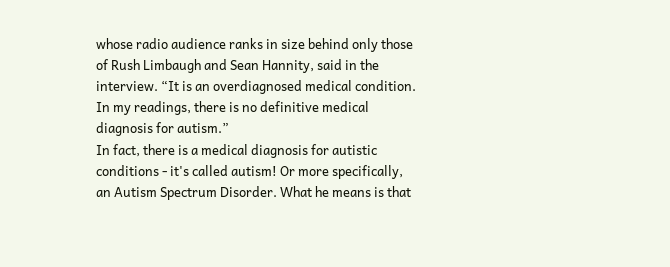whose radio audience ranks in size behind only those of Rush Limbaugh and Sean Hannity, said in the interview. “It is an overdiagnosed medical condition. In my readings, there is no definitive medical diagnosis for autism.”
In fact, there is a medical diagnosis for autistic conditions - it's called autism! Or more specifically, an Autism Spectrum Disorder. What he means is that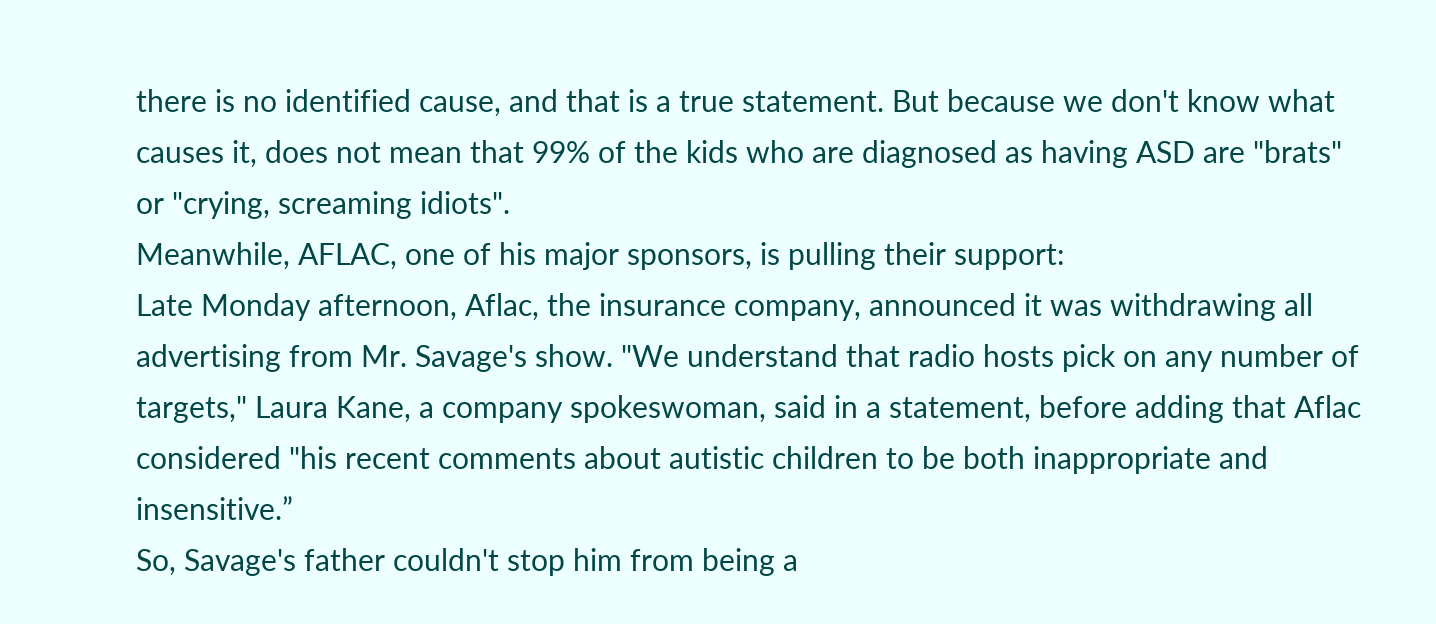there is no identified cause, and that is a true statement. But because we don't know what causes it, does not mean that 99% of the kids who are diagnosed as having ASD are "brats" or "crying, screaming idiots".
Meanwhile, AFLAC, one of his major sponsors, is pulling their support:
Late Monday afternoon, Aflac, the insurance company, announced it was withdrawing all advertising from Mr. Savage's show. "We understand that radio hosts pick on any number of targets," Laura Kane, a company spokeswoman, said in a statement, before adding that Aflac considered "his recent comments about autistic children to be both inappropriate and insensitive.”
So, Savage's father couldn't stop him from being a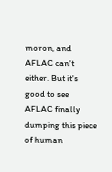moron, and AFLAC can't either. But it's good to see AFLAC finally dumping this piece of human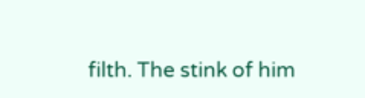filth. The stink of him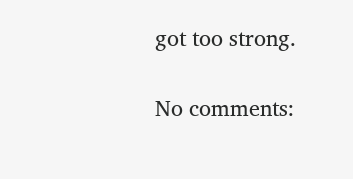got too strong.

No comments: